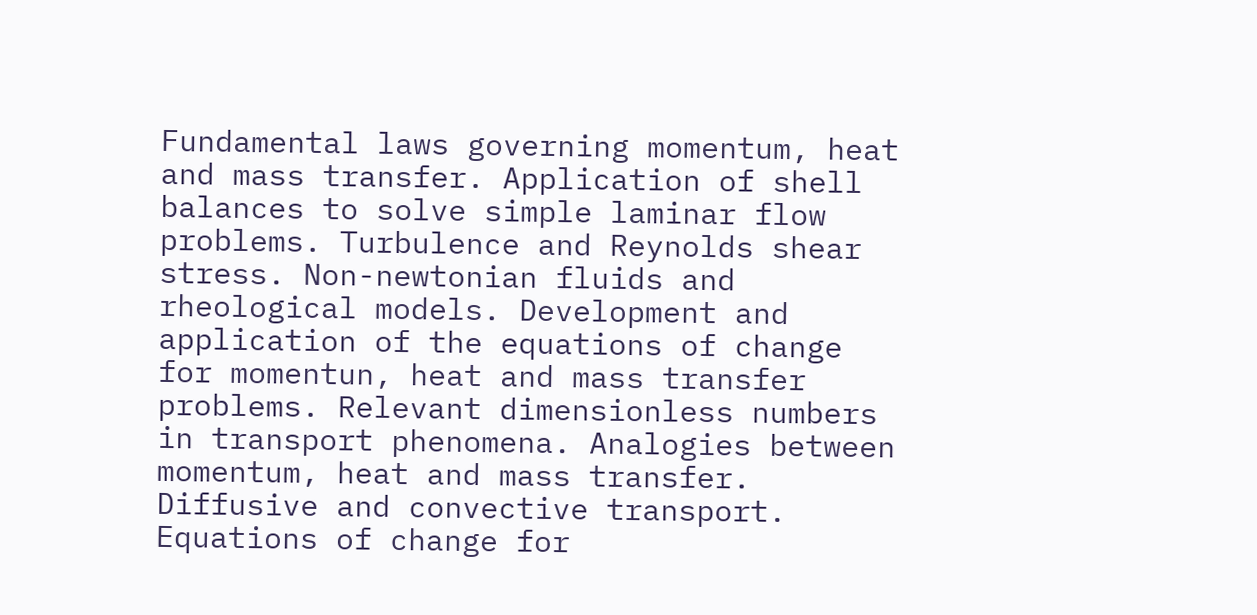Fundamental laws governing momentum, heat and mass transfer. Application of shell balances to solve simple laminar flow problems. Turbulence and Reynolds shear stress. Non-newtonian fluids and rheological models. Development and application of the equations of change for momentun, heat and mass transfer problems. Relevant dimensionless numbers in transport phenomena. Analogies between momentum, heat and mass transfer. Diffusive and convective transport. Equations of change for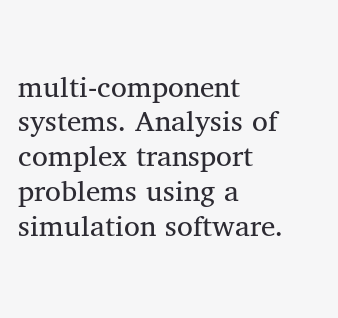multi-component systems. Analysis of complex transport problems using a simulation software.